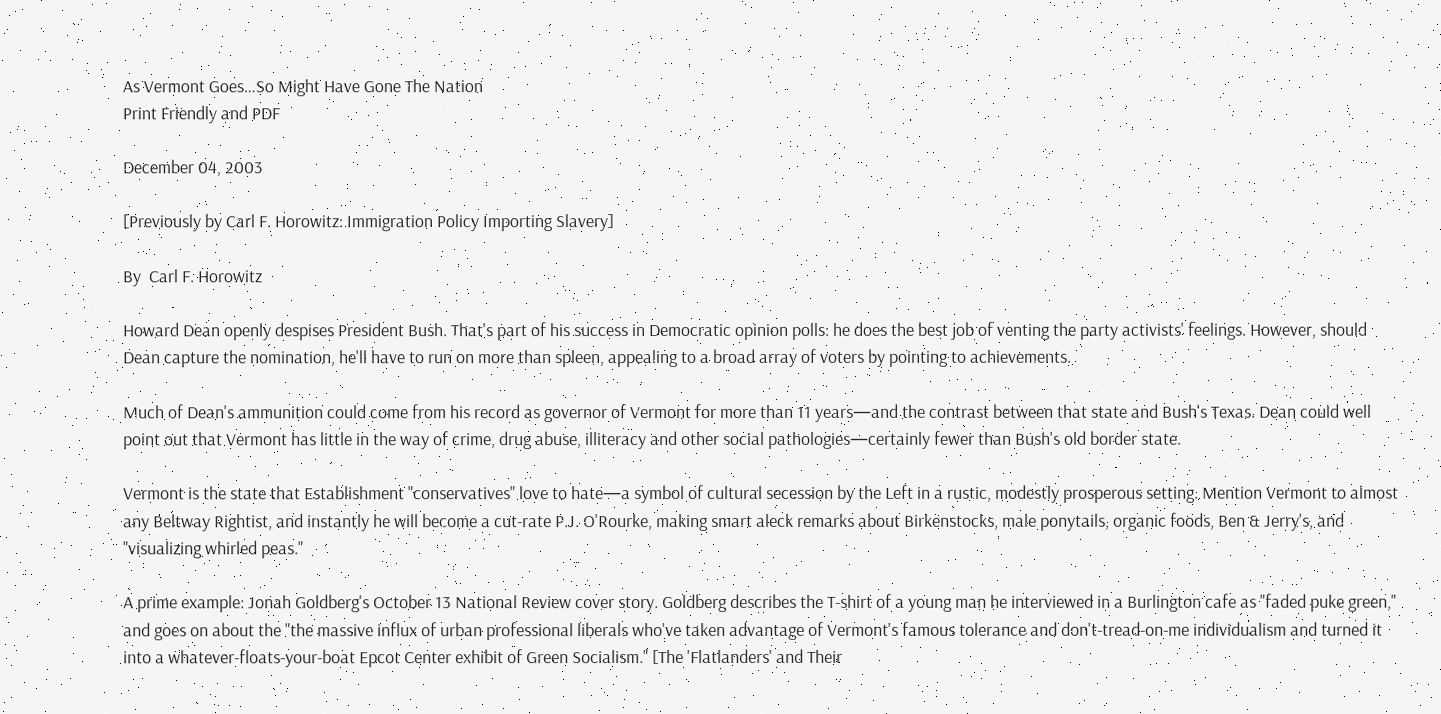As Vermont Goes…So Might Have Gone The Nation
Print Friendly and PDF

December 04, 2003

[Previously by Carl F. Horowitz: Immigration Policy Importing Slavery]

By  Carl F. Horowitz

Howard Dean openly despises President Bush. That's part of his success in Democratic opinion polls: he does the best job of venting the party activists' feelings. However, should Dean capture the nomination, he'll have to run on more than spleen, appealing to a broad array of voters by pointing to achievements.

Much of Dean's ammunition could come from his record as governor of Vermont for more than 11 years—and the contrast between that state and Bush's Texas. Dean could well point out that Vermont has little in the way of crime, drug abuse, illiteracy and other social pathologies—certainly fewer than Bush's old border state.

Vermont is the state that Establishment "conservatives" love to hate—a symbol of cultural secession by the Left in a rustic, modestly prosperous setting. Mention Vermont to almost any Beltway Rightist, and instantly he will become a cut-rate P.J. O'Rourke, making smart aleck remarks about Birkenstocks, male ponytails, organic foods, Ben & Jerry's, and "visualizing whirled peas."

A prime example: Jonah Goldberg's October 13 National Review cover story. Goldberg describes the T-shirt of a young man he interviewed in a Burlington cafe as "faded puke green," and goes on about the "the massive influx of urban professional liberals who've taken advantage of Vermont's famous tolerance and don't-tread-on-me individualism and turned it into a whatever-floats-your-boat Epcot Center exhibit of Green Socialism." [The 'Flatlanders' and Their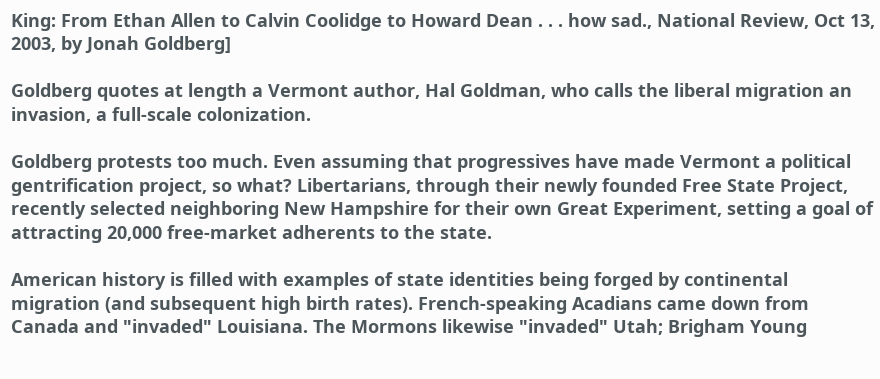King: From Ethan Allen to Calvin Coolidge to Howard Dean . . . how sad., National Review, Oct 13, 2003, by Jonah Goldberg]

Goldberg quotes at length a Vermont author, Hal Goldman, who calls the liberal migration an invasion, a full-scale colonization.

Goldberg protests too much. Even assuming that progressives have made Vermont a political gentrification project, so what? Libertarians, through their newly founded Free State Project, recently selected neighboring New Hampshire for their own Great Experiment, setting a goal of attracting 20,000 free-market adherents to the state.

American history is filled with examples of state identities being forged by continental migration (and subsequent high birth rates). French-speaking Acadians came down from Canada and "invaded" Louisiana. The Mormons likewise "invaded" Utah; Brigham Young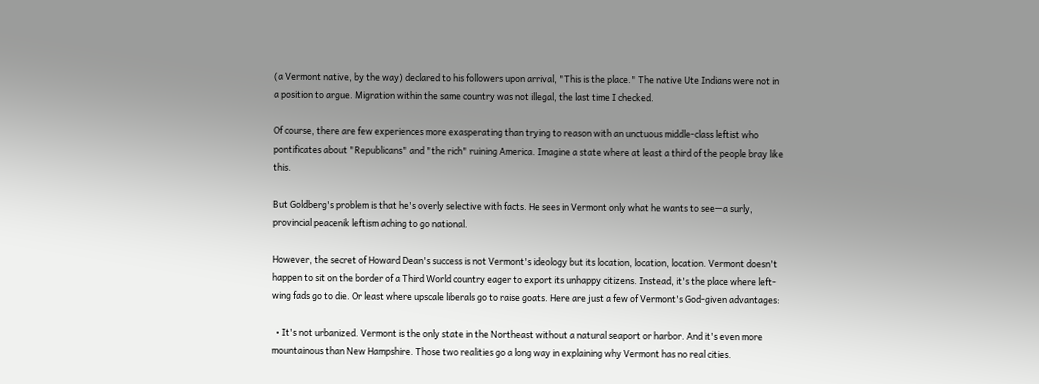(a Vermont native, by the way) declared to his followers upon arrival, "This is the place." The native Ute Indians were not in a position to argue. Migration within the same country was not illegal, the last time I checked.

Of course, there are few experiences more exasperating than trying to reason with an unctuous middle-class leftist who pontificates about "Republicans" and "the rich" ruining America. Imagine a state where at least a third of the people bray like this.

But Goldberg's problem is that he's overly selective with facts. He sees in Vermont only what he wants to see—a surly, provincial peacenik leftism aching to go national.

However, the secret of Howard Dean's success is not Vermont's ideology but its location, location, location. Vermont doesn't happen to sit on the border of a Third World country eager to export its unhappy citizens. Instead, it's the place where left-wing fads go to die. Or least where upscale liberals go to raise goats. Here are just a few of Vermont's God-given advantages:

  • It's not urbanized. Vermont is the only state in the Northeast without a natural seaport or harbor. And it's even more mountainous than New Hampshire. Those two realities go a long way in explaining why Vermont has no real cities.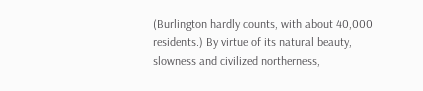(Burlington hardly counts, with about 40,000 residents.) By virtue of its natural beauty, slowness and civilized northerness,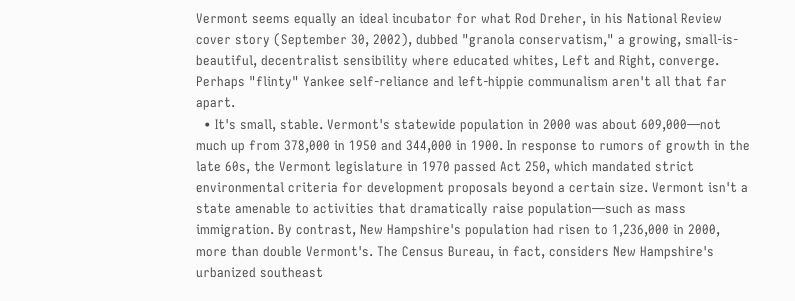Vermont seems equally an ideal incubator for what Rod Dreher, in his National Review cover story (September 30, 2002), dubbed "granola conservatism," a growing, small-is-beautiful, decentralist sensibility where educated whites, Left and Right, converge. Perhaps "flinty" Yankee self-reliance and left-hippie communalism aren't all that far apart.
  • It's small, stable. Vermont's statewide population in 2000 was about 609,000—not much up from 378,000 in 1950 and 344,000 in 1900. In response to rumors of growth in the late 60s, the Vermont legislature in 1970 passed Act 250, which mandated strict environmental criteria for development proposals beyond a certain size. Vermont isn't a state amenable to activities that dramatically raise population—such as mass immigration. By contrast, New Hampshire's population had risen to 1,236,000 in 2000, more than double Vermont's. The Census Bureau, in fact, considers New Hampshire's urbanized southeast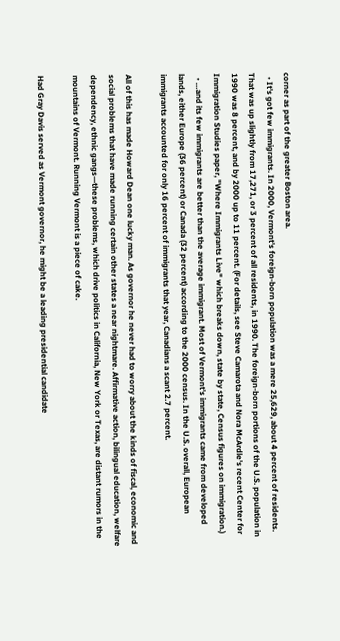corner as part of the greater Boston area.
  • It's got few immigrants. In 2000, Vermont's foreign-born population was a mere 25,629, about 4 percent of residents. That was up slightly from 17,271, or 3 percent of all residents, in 1990. The foreign-born portions of the U.S. population in 1990 was 8 percent, and by 2000 up to 11 percent. (For details, see Steve Camarota and Nora McArdle's recent Center for Immigration Studies paper, "Where Immigrants Live" which breaks down, state by state, Census figures on immigration.)
  • …and its few immigrants are better than the average immigrant. Most of Vermont's immigrants came from developed lands, either Europe (36 percent) or Canada (32 percent) according to the 2000 census. In the U.S. overall, European immigrants accounted for only 16 percent of immigrants that year, Canadians a scant 2.7 percent.

All of this has made Howard Dean one lucky man. As governor he never had to worry about the kinds of fiscal, economic and social problems that have made running certain other states a near nightmare. Affirmative action, bilingual education, welfare dependency, ethnic gangs—these problems, which drive politics in California, New York or Texas, are distant rumors in the mountains of Vermont. Running Vermont is a piece of cake.

Had Gray Davis served as Vermont governor, he might be a leading presidential candidate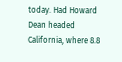today. Had Howard Dean headed California, where 8.8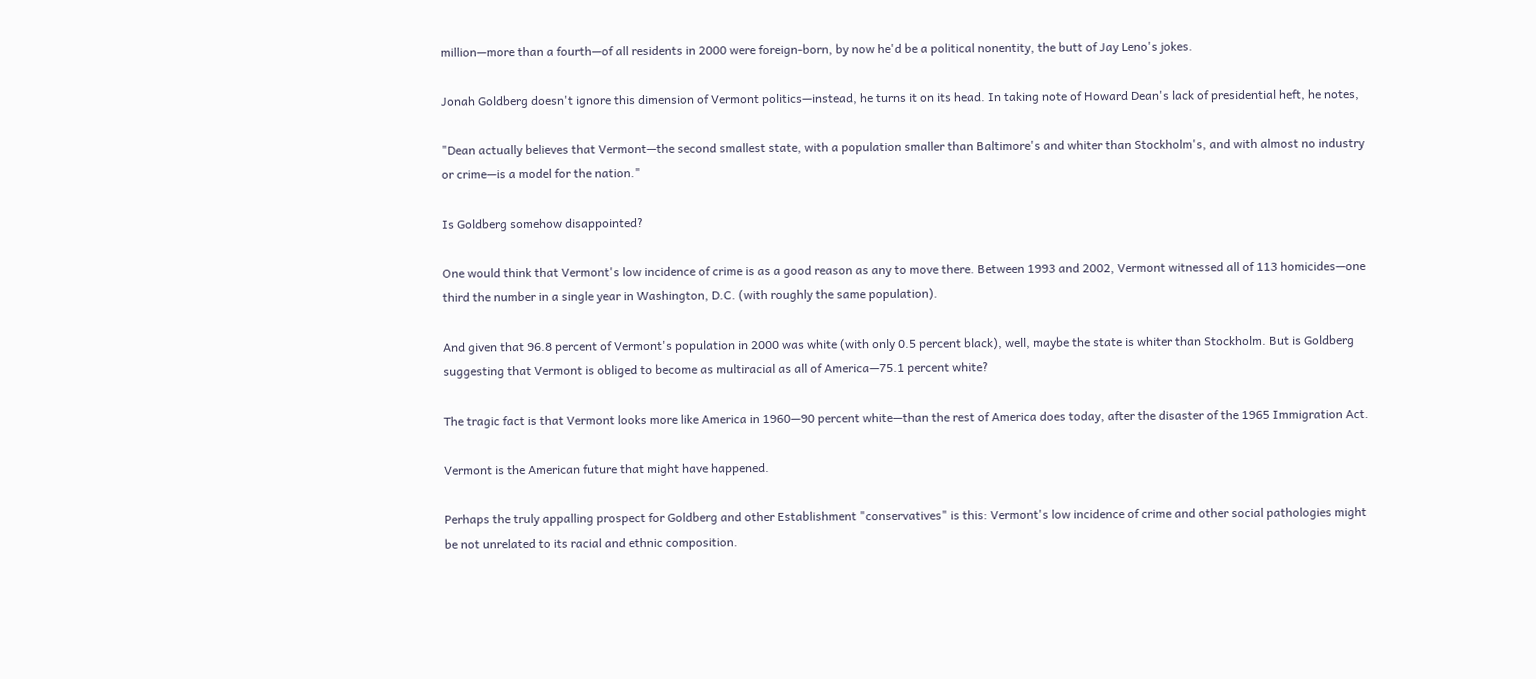million—more than a fourth—of all residents in 2000 were foreign-born, by now he'd be a political nonentity, the butt of Jay Leno's jokes.

Jonah Goldberg doesn't ignore this dimension of Vermont politics—instead, he turns it on its head. In taking note of Howard Dean's lack of presidential heft, he notes,

"Dean actually believes that Vermont—the second smallest state, with a population smaller than Baltimore's and whiter than Stockholm's, and with almost no industry or crime—is a model for the nation."

Is Goldberg somehow disappointed?

One would think that Vermont's low incidence of crime is as a good reason as any to move there. Between 1993 and 2002, Vermont witnessed all of 113 homicides—one third the number in a single year in Washington, D.C. (with roughly the same population).

And given that 96.8 percent of Vermont's population in 2000 was white (with only 0.5 percent black), well, maybe the state is whiter than Stockholm. But is Goldberg suggesting that Vermont is obliged to become as multiracial as all of America—75.1 percent white?

The tragic fact is that Vermont looks more like America in 1960—90 percent white—than the rest of America does today, after the disaster of the 1965 Immigration Act.

Vermont is the American future that might have happened.

Perhaps the truly appalling prospect for Goldberg and other Establishment "conservatives" is this: Vermont's low incidence of crime and other social pathologies might be not unrelated to its racial and ethnic composition.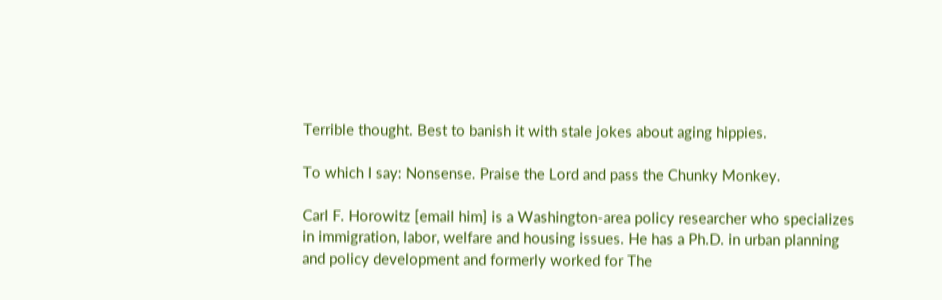Terrible thought. Best to banish it with stale jokes about aging hippies.

To which I say: Nonsense. Praise the Lord and pass the Chunky Monkey.

Carl F. Horowitz [email him] is a Washington-area policy researcher who specializes in immigration, labor, welfare and housing issues. He has a Ph.D. in urban planning and policy development and formerly worked for The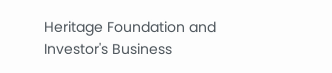Heritage Foundation and Investor's Business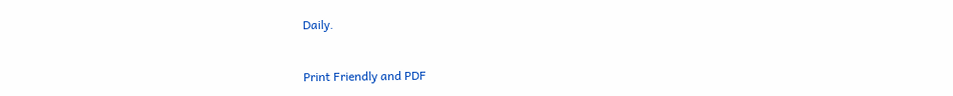Daily.


Print Friendly and PDF